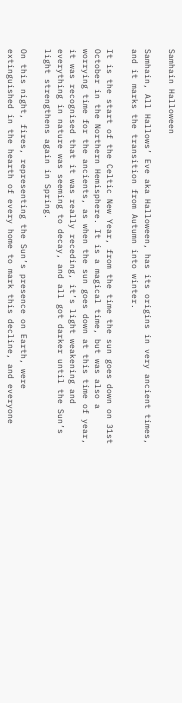Samhain Halloween

Samhain, All Hallows’ Eve aka Halloween, has its origins in very ancient times, and it marks the transition from Autumn into winter.

It is the start of the Celtic New Year, from the time the sun goes down on 31st October in the Northern Hemisphere. It is a magical time, but was also a worrying time for the ancients, as when the sun goes down at this time of year, it was recognised that it was really receding, it’s light weakening and everything in nature was seeming to decay, and all got darker until the Sun’s light strengthens again in Spring.

On this night, fires, representing the Sun’s presence on Earth, were extinguished in the hearth of every home to mark this decline, and everyone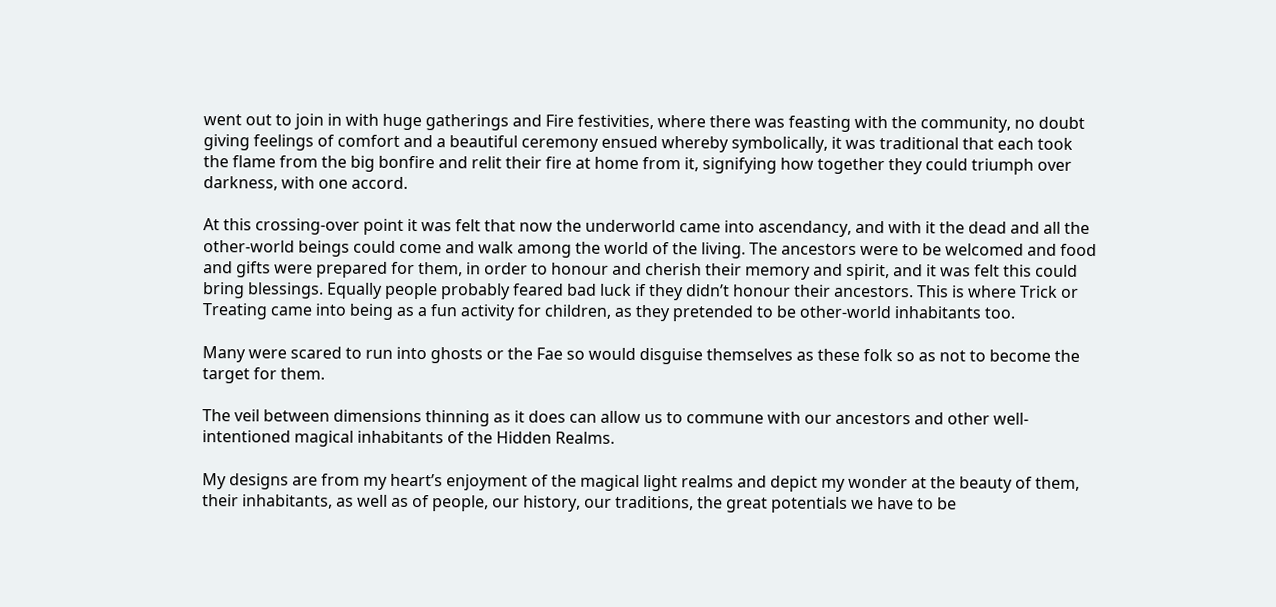went out to join in with huge gatherings and Fire festivities, where there was feasting with the community, no doubt giving feelings of comfort and a beautiful ceremony ensued whereby symbolically, it was traditional that each took the flame from the big bonfire and relit their fire at home from it, signifying how together they could triumph over darkness, with one accord.

At this crossing-over point it was felt that now the underworld came into ascendancy, and with it the dead and all the other-world beings could come and walk among the world of the living. The ancestors were to be welcomed and food and gifts were prepared for them, in order to honour and cherish their memory and spirit, and it was felt this could bring blessings. Equally people probably feared bad luck if they didn’t honour their ancestors. This is where Trick or Treating came into being as a fun activity for children, as they pretended to be other-world inhabitants too.

Many were scared to run into ghosts or the Fae so would disguise themselves as these folk so as not to become the target for them.

The veil between dimensions thinning as it does can allow us to commune with our ancestors and other well-intentioned magical inhabitants of the Hidden Realms.

My designs are from my heart’s enjoyment of the magical light realms and depict my wonder at the beauty of them, their inhabitants, as well as of people, our history, our traditions, the great potentials we have to be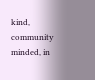kind, community minded, in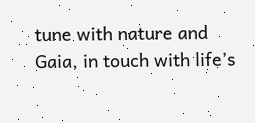tune with nature and Gaia, in touch with life’s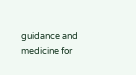guidance and medicine for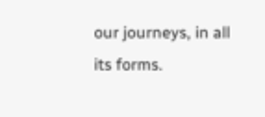our journeys, in all its forms.